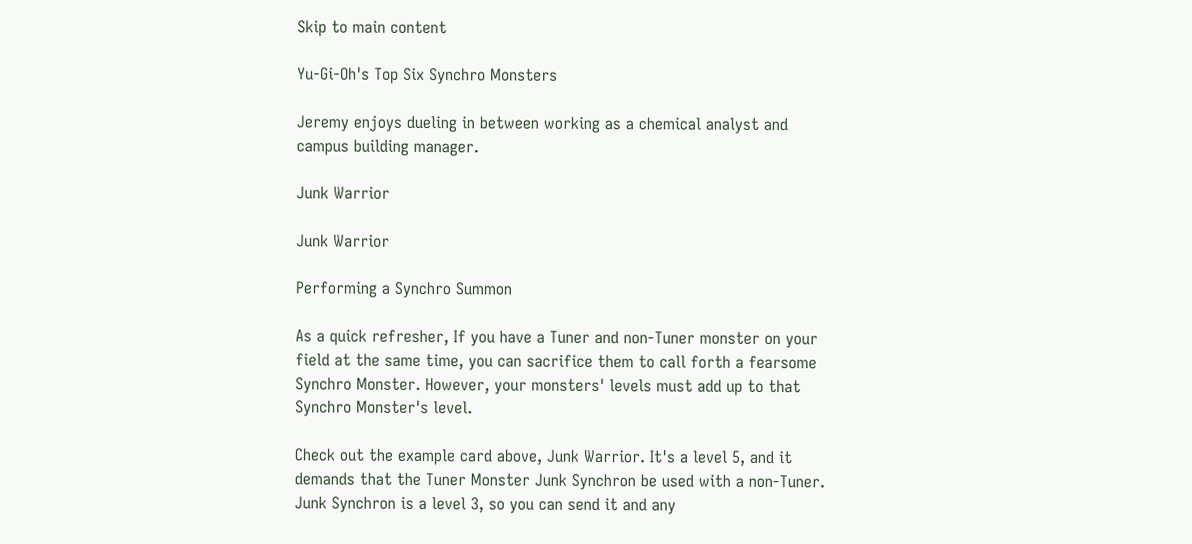Skip to main content

Yu-Gi-Oh's Top Six Synchro Monsters

Jeremy enjoys dueling in between working as a chemical analyst and campus building manager.

Junk Warrior

Junk Warrior

Performing a Synchro Summon

As a quick refresher, If you have a Tuner and non-Tuner monster on your field at the same time, you can sacrifice them to call forth a fearsome Synchro Monster. However, your monsters' levels must add up to that Synchro Monster's level.

Check out the example card above, Junk Warrior. It's a level 5, and it demands that the Tuner Monster Junk Synchron be used with a non-Tuner. Junk Synchron is a level 3, so you can send it and any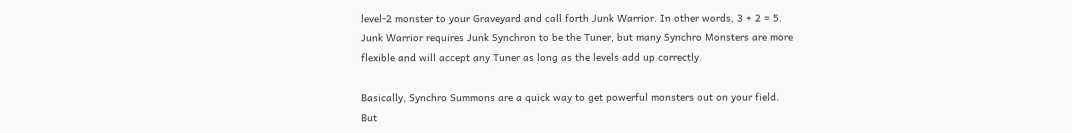level-2 monster to your Graveyard and call forth Junk Warrior. In other words, 3 + 2 = 5. Junk Warrior requires Junk Synchron to be the Tuner, but many Synchro Monsters are more flexible and will accept any Tuner as long as the levels add up correctly.

Basically, Synchro Summons are a quick way to get powerful monsters out on your field. But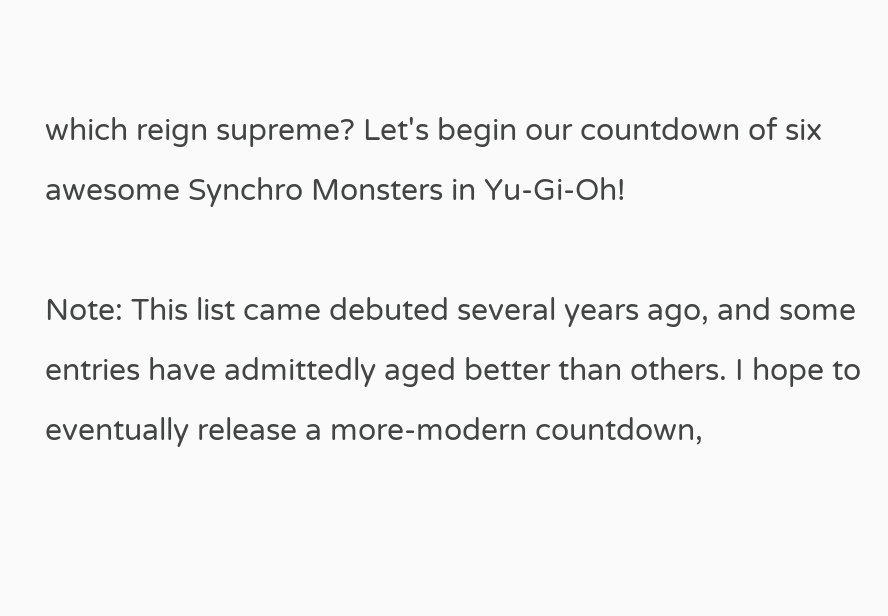which reign supreme? Let's begin our countdown of six awesome Synchro Monsters in Yu-Gi-Oh!

Note: This list came debuted several years ago, and some entries have admittedly aged better than others. I hope to eventually release a more-modern countdown,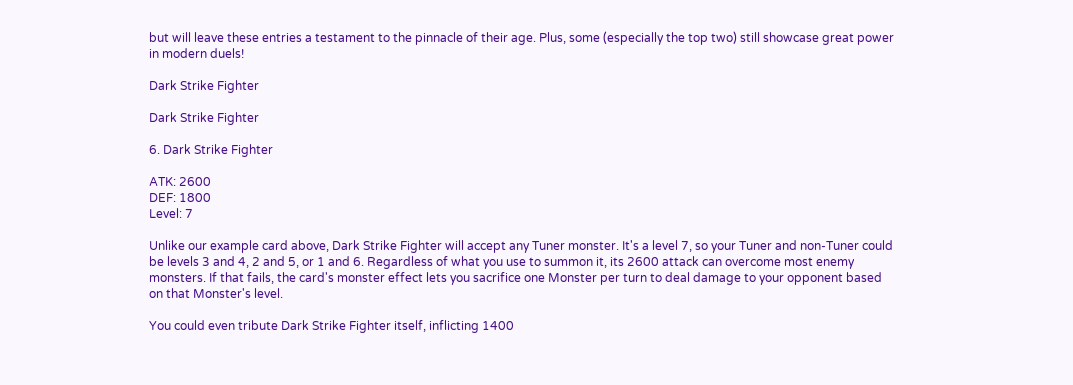but will leave these entries a testament to the pinnacle of their age. Plus, some (especially the top two) still showcase great power in modern duels!

Dark Strike Fighter

Dark Strike Fighter

6. Dark Strike Fighter

ATK: 2600
DEF: 1800
Level: 7

Unlike our example card above, Dark Strike Fighter will accept any Tuner monster. It's a level 7, so your Tuner and non-Tuner could be levels 3 and 4, 2 and 5, or 1 and 6. Regardless of what you use to summon it, its 2600 attack can overcome most enemy monsters. If that fails, the card's monster effect lets you sacrifice one Monster per turn to deal damage to your opponent based on that Monster's level.

You could even tribute Dark Strike Fighter itself, inflicting 1400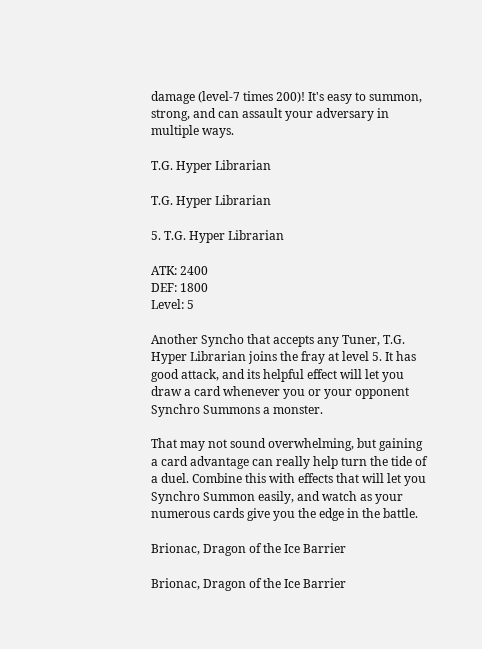damage (level-7 times 200)! It's easy to summon, strong, and can assault your adversary in multiple ways.

T.G. Hyper Librarian

T.G. Hyper Librarian

5. T.G. Hyper Librarian

ATK: 2400
DEF: 1800
Level: 5

Another Syncho that accepts any Tuner, T.G. Hyper Librarian joins the fray at level 5. It has good attack, and its helpful effect will let you draw a card whenever you or your opponent Synchro Summons a monster.

That may not sound overwhelming, but gaining a card advantage can really help turn the tide of a duel. Combine this with effects that will let you Synchro Summon easily, and watch as your numerous cards give you the edge in the battle.

Brionac, Dragon of the Ice Barrier

Brionac, Dragon of the Ice Barrier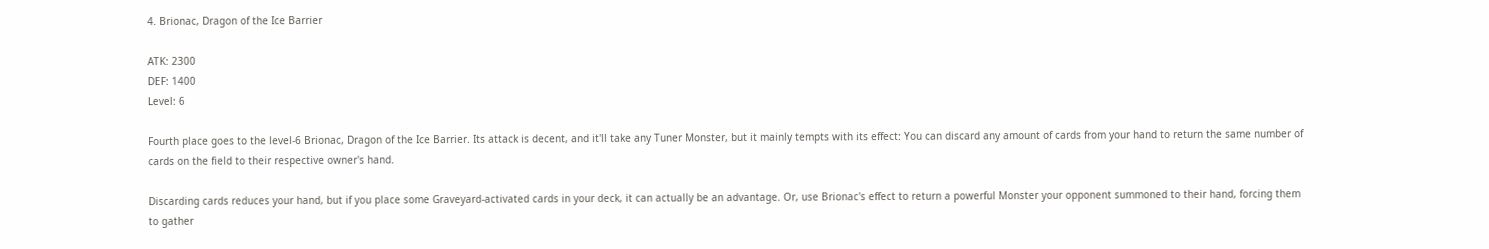4. Brionac, Dragon of the Ice Barrier

ATK: 2300
DEF: 1400
Level: 6

Fourth place goes to the level-6 Brionac, Dragon of the Ice Barrier. Its attack is decent, and it'll take any Tuner Monster, but it mainly tempts with its effect: You can discard any amount of cards from your hand to return the same number of cards on the field to their respective owner's hand.

Discarding cards reduces your hand, but if you place some Graveyard-activated cards in your deck, it can actually be an advantage. Or, use Brionac's effect to return a powerful Monster your opponent summoned to their hand, forcing them to gather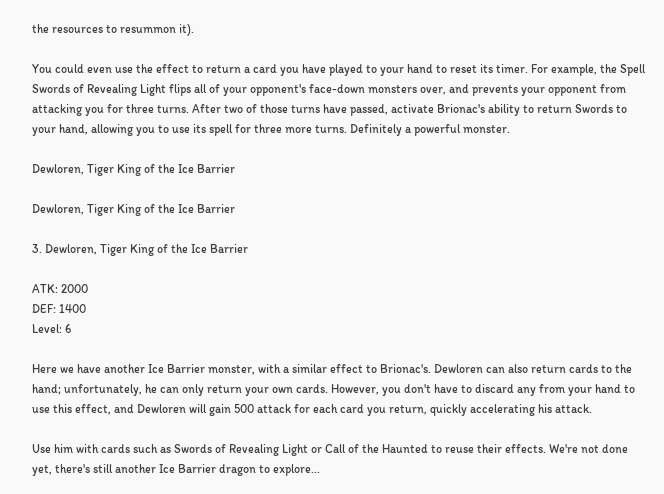the resources to resummon it).

You could even use the effect to return a card you have played to your hand to reset its timer. For example, the Spell Swords of Revealing Light flips all of your opponent's face-down monsters over, and prevents your opponent from attacking you for three turns. After two of those turns have passed, activate Brionac's ability to return Swords to your hand, allowing you to use its spell for three more turns. Definitely a powerful monster.

Dewloren, Tiger King of the Ice Barrier

Dewloren, Tiger King of the Ice Barrier

3. Dewloren, Tiger King of the Ice Barrier

ATK: 2000
DEF: 1400
Level: 6

Here we have another Ice Barrier monster, with a similar effect to Brionac's. Dewloren can also return cards to the hand; unfortunately, he can only return your own cards. However, you don't have to discard any from your hand to use this effect, and Dewloren will gain 500 attack for each card you return, quickly accelerating his attack.

Use him with cards such as Swords of Revealing Light or Call of the Haunted to reuse their effects. We're not done yet, there's still another Ice Barrier dragon to explore...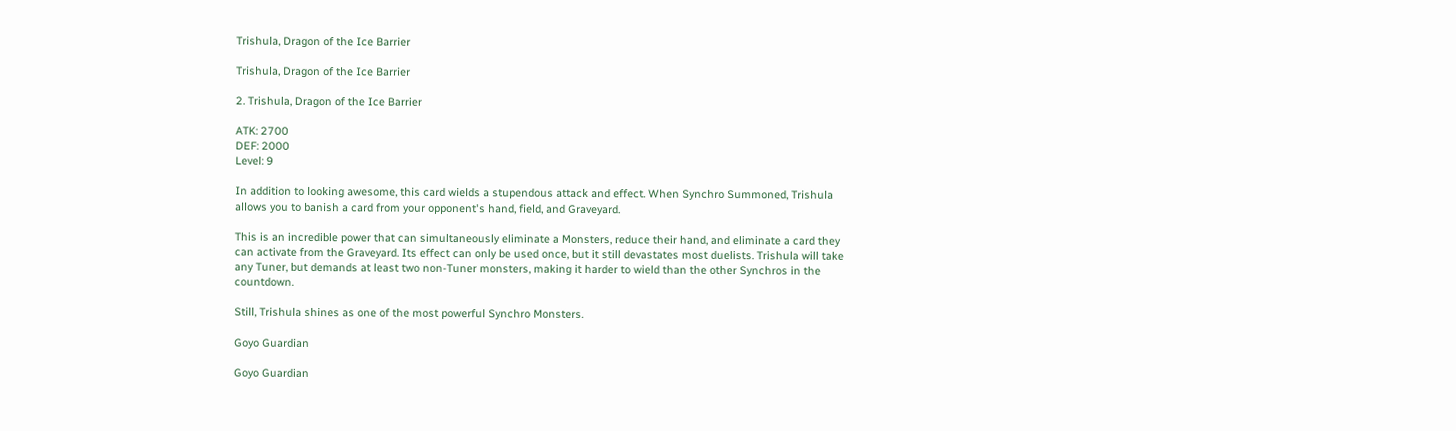Trishula, Dragon of the Ice Barrier

Trishula, Dragon of the Ice Barrier

2. Trishula, Dragon of the Ice Barrier

ATK: 2700
DEF: 2000
Level: 9

In addition to looking awesome, this card wields a stupendous attack and effect. When Synchro Summoned, Trishula allows you to banish a card from your opponent's hand, field, and Graveyard.

This is an incredible power that can simultaneously eliminate a Monsters, reduce their hand, and eliminate a card they can activate from the Graveyard. Its effect can only be used once, but it still devastates most duelists. Trishula will take any Tuner, but demands at least two non-Tuner monsters, making it harder to wield than the other Synchros in the countdown.

Still, Trishula shines as one of the most powerful Synchro Monsters.

Goyo Guardian

Goyo Guardian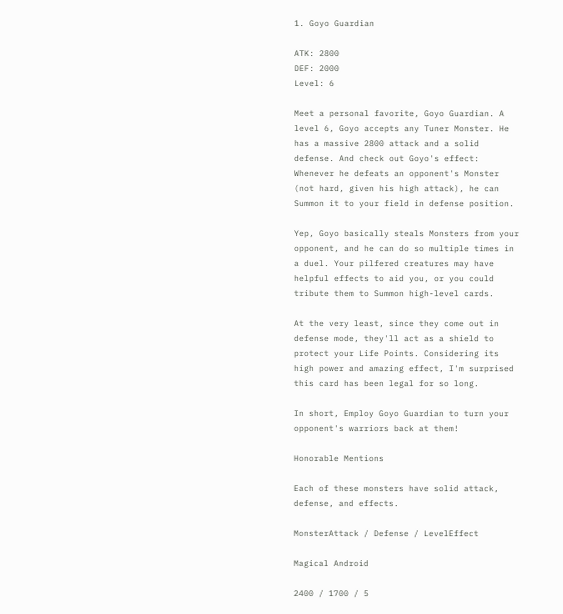1. Goyo Guardian

ATK: 2800
DEF: 2000
Level: 6

Meet a personal favorite, Goyo Guardian. A level 6, Goyo accepts any Tuner Monster. He has a massive 2800 attack and a solid defense. And check out Goyo's effect: Whenever he defeats an opponent's Monster (not hard, given his high attack), he can Summon it to your field in defense position.

Yep, Goyo basically steals Monsters from your opponent, and he can do so multiple times in a duel. Your pilfered creatures may have helpful effects to aid you, or you could tribute them to Summon high-level cards.

At the very least, since they come out in defense mode, they'll act as a shield to protect your Life Points. Considering its high power and amazing effect, I'm surprised this card has been legal for so long.

In short, Employ Goyo Guardian to turn your opponent's warriors back at them!

Honorable Mentions

Each of these monsters have solid attack, defense, and effects.

MonsterAttack / Defense / LevelEffect

Magical Android

2400 / 1700 / 5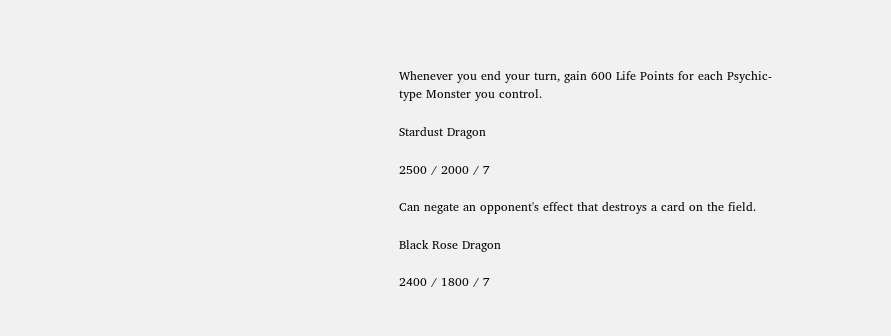Whenever you end your turn, gain 600 Life Points for each Psychic-type Monster you control.

Stardust Dragon

2500 / 2000 / 7

Can negate an opponent's effect that destroys a card on the field.

Black Rose Dragon

2400 / 1800 / 7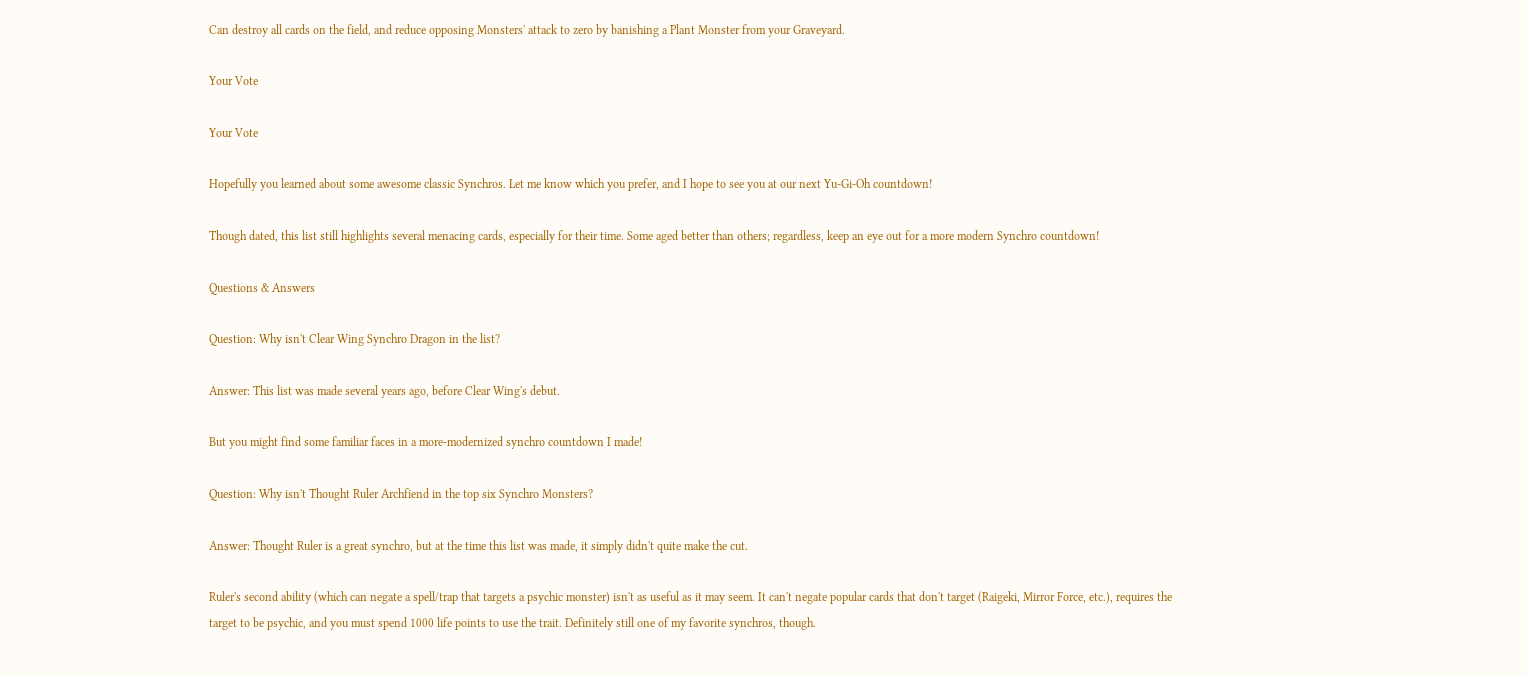Can destroy all cards on the field, and reduce opposing Monsters' attack to zero by banishing a Plant Monster from your Graveyard.

Your Vote

Your Vote

Hopefully you learned about some awesome classic Synchros. Let me know which you prefer, and I hope to see you at our next Yu-Gi-Oh countdown!

Though dated, this list still highlights several menacing cards, especially for their time. Some aged better than others; regardless, keep an eye out for a more modern Synchro countdown!

Questions & Answers

Question: Why isn't Clear Wing Synchro Dragon in the list?

Answer: This list was made several years ago, before Clear Wing's debut.

But you might find some familiar faces in a more-modernized synchro countdown I made!

Question: Why isn't Thought Ruler Archfiend in the top six Synchro Monsters?

Answer: Thought Ruler is a great synchro, but at the time this list was made, it simply didn't quite make the cut.

Ruler's second ability (which can negate a spell/trap that targets a psychic monster) isn't as useful as it may seem. It can't negate popular cards that don't target (Raigeki, Mirror Force, etc.), requires the target to be psychic, and you must spend 1000 life points to use the trait. Definitely still one of my favorite synchros, though.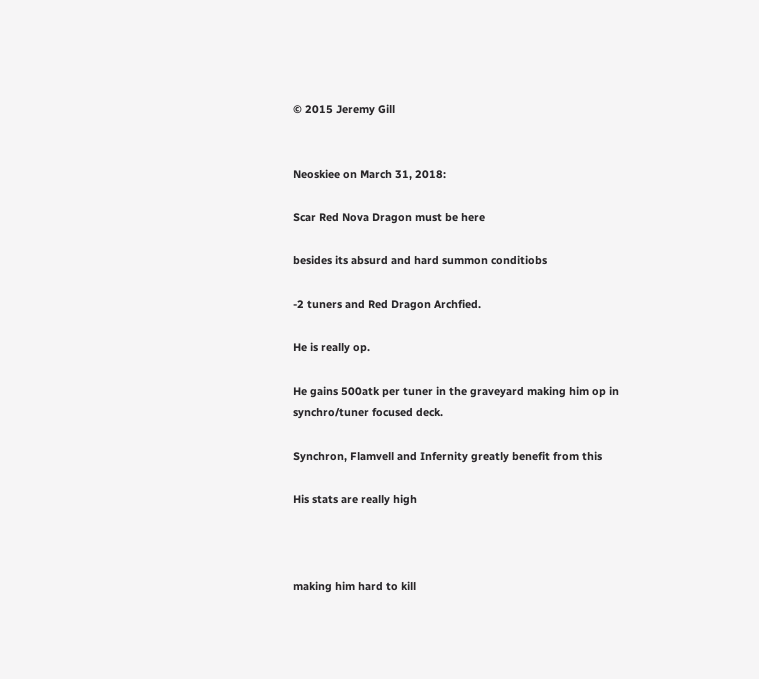© 2015 Jeremy Gill


Neoskiee on March 31, 2018:

Scar Red Nova Dragon must be here

besides its absurd and hard summon conditiobs

-2 tuners and Red Dragon Archfied.

He is really op.

He gains 500atk per tuner in the graveyard making him op in synchro/tuner focused deck.

Synchron, Flamvell and Infernity greatly benefit from this

His stats are really high



making him hard to kill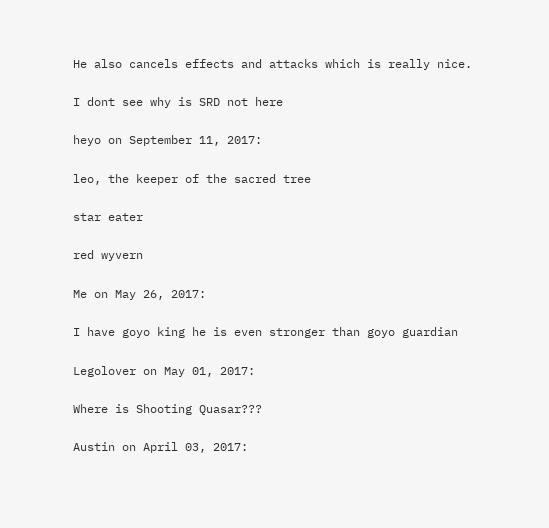He also cancels effects and attacks which is really nice.

I dont see why is SRD not here

heyo on September 11, 2017:

leo, the keeper of the sacred tree

star eater

red wyvern

Me on May 26, 2017:

I have goyo king he is even stronger than goyo guardian

Legolover on May 01, 2017:

Where is Shooting Quasar???

Austin on April 03, 2017: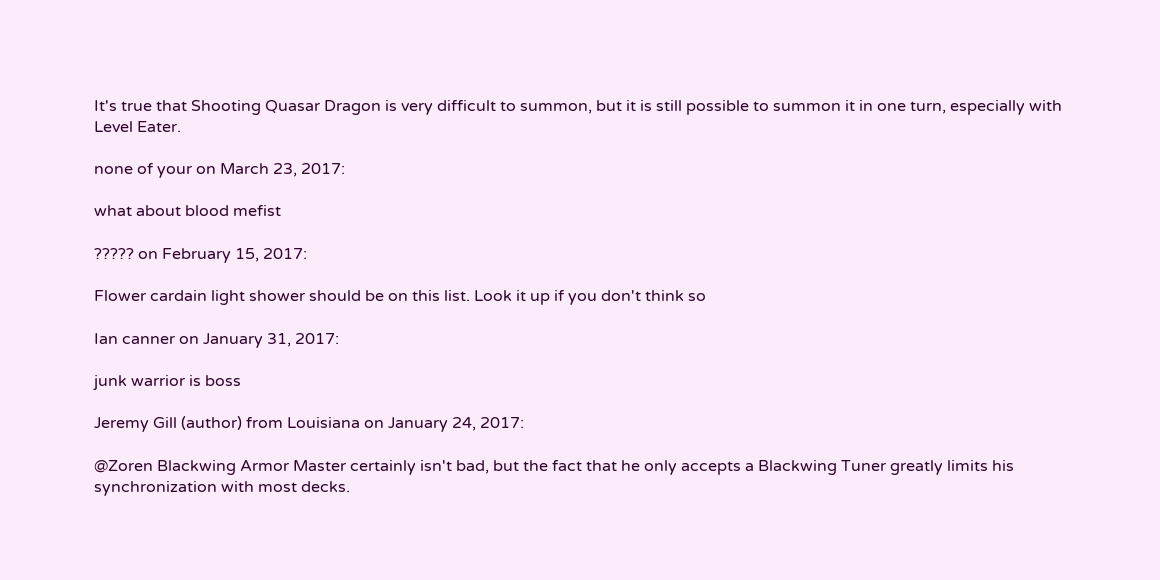It's true that Shooting Quasar Dragon is very difficult to summon, but it is still possible to summon it in one turn, especially with Level Eater.

none of your on March 23, 2017:

what about blood mefist

????? on February 15, 2017:

Flower cardain light shower should be on this list. Look it up if you don't think so

Ian canner on January 31, 2017:

junk warrior is boss

Jeremy Gill (author) from Louisiana on January 24, 2017:

@Zoren Blackwing Armor Master certainly isn't bad, but the fact that he only accepts a Blackwing Tuner greatly limits his synchronization with most decks.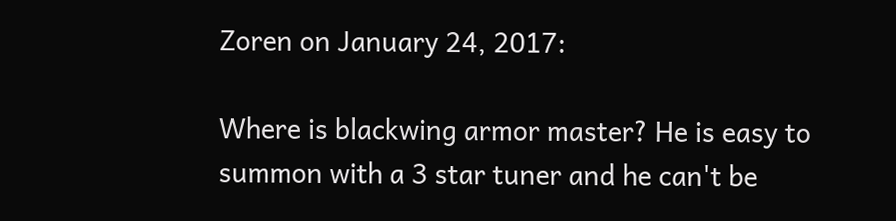Zoren on January 24, 2017:

Where is blackwing armor master? He is easy to summon with a 3 star tuner and he can't be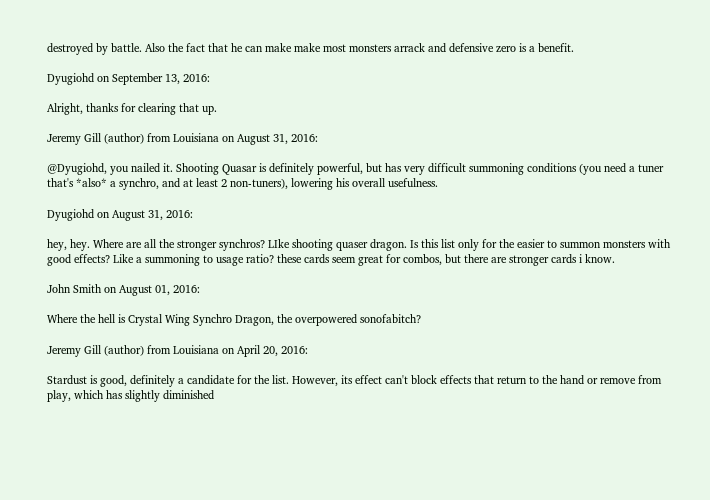destroyed by battle. Also the fact that he can make make most monsters arrack and defensive zero is a benefit.

Dyugiohd on September 13, 2016:

Alright, thanks for clearing that up.

Jeremy Gill (author) from Louisiana on August 31, 2016:

@Dyugiohd, you nailed it. Shooting Quasar is definitely powerful, but has very difficult summoning conditions (you need a tuner that's *also* a synchro, and at least 2 non-tuners), lowering his overall usefulness.

Dyugiohd on August 31, 2016:

hey, hey. Where are all the stronger synchros? LIke shooting quaser dragon. Is this list only for the easier to summon monsters with good effects? Like a summoning to usage ratio? these cards seem great for combos, but there are stronger cards i know.

John Smith on August 01, 2016:

Where the hell is Crystal Wing Synchro Dragon, the overpowered sonofabitch?

Jeremy Gill (author) from Louisiana on April 20, 2016:

Stardust is good, definitely a candidate for the list. However, its effect can't block effects that return to the hand or remove from play, which has slightly diminished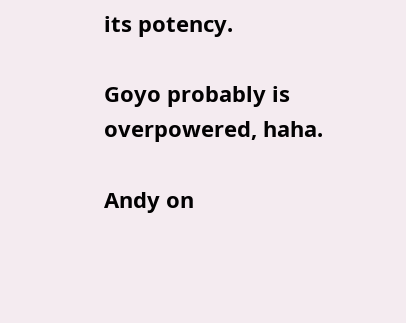its potency.

Goyo probably is overpowered, haha.

Andy on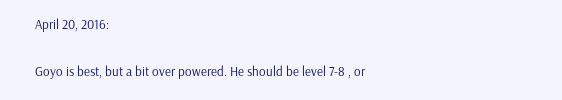April 20, 2016:

Goyo is best, but a bit over powered. He should be level 7-8 , or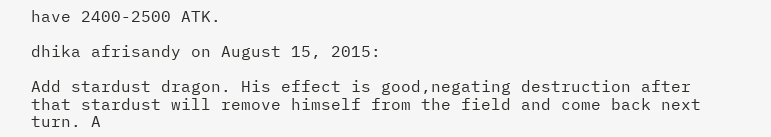have 2400-2500 ATK.

dhika afrisandy on August 15, 2015:

Add stardust dragon. His effect is good,negating destruction after that stardust will remove himself from the field and come back next turn. A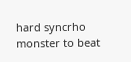hard syncrho monster to beat